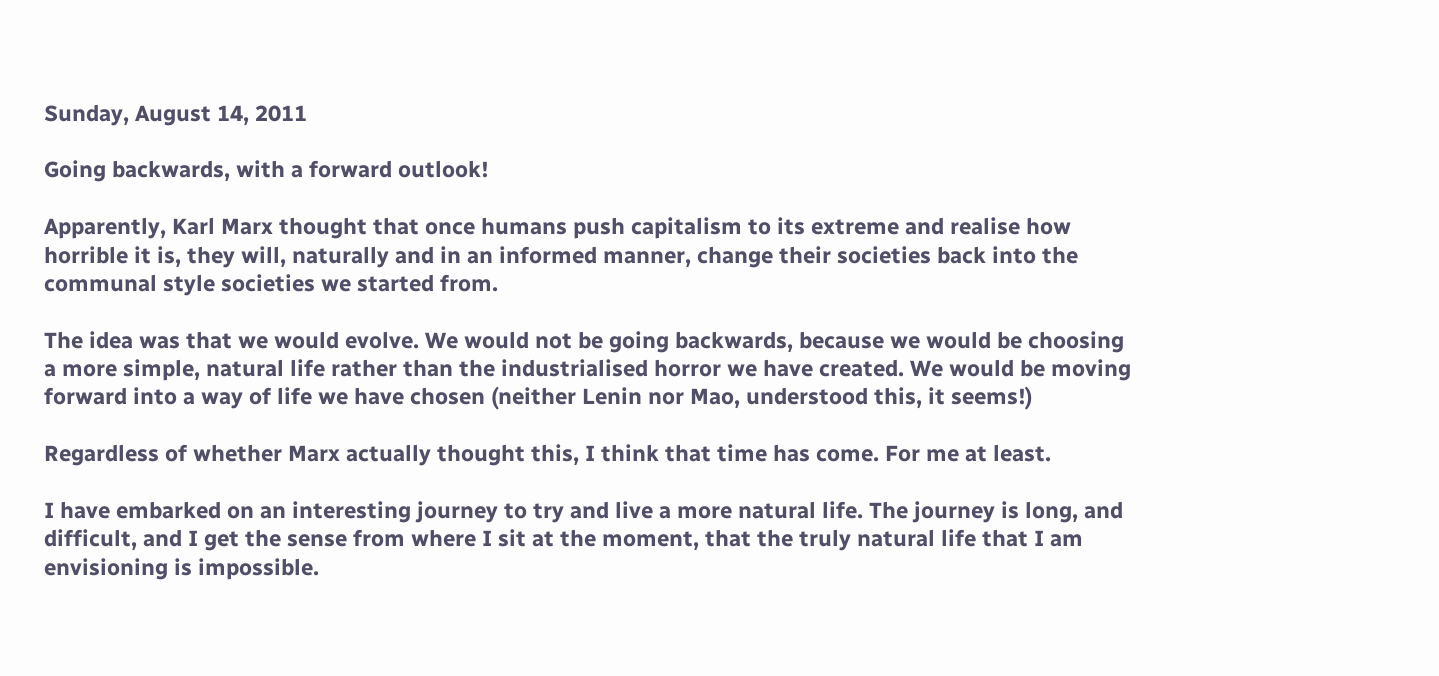Sunday, August 14, 2011

Going backwards, with a forward outlook!

Apparently, Karl Marx thought that once humans push capitalism to its extreme and realise how horrible it is, they will, naturally and in an informed manner, change their societies back into the communal style societies we started from.

The idea was that we would evolve. We would not be going backwards, because we would be choosing a more simple, natural life rather than the industrialised horror we have created. We would be moving forward into a way of life we have chosen (neither Lenin nor Mao, understood this, it seems!)

Regardless of whether Marx actually thought this, I think that time has come. For me at least.

I have embarked on an interesting journey to try and live a more natural life. The journey is long, and difficult, and I get the sense from where I sit at the moment, that the truly natural life that I am envisioning is impossible.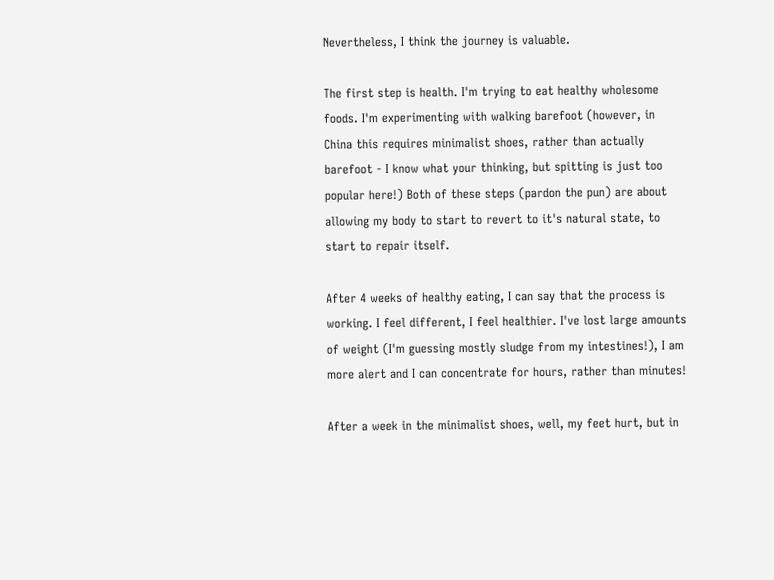Nevertheless, I think the journey is valuable.

The first step is health. I'm trying to eat healthy wholesome foods. I'm experimenting with walking barefoot (however, in China this requires minimalist shoes, rather than actually barefoot - I know what your thinking, but spitting is just too popular here!) Both of these steps (pardon the pun) are about allowing my body to start to revert to it's natural state, to start to repair itself.

After 4 weeks of healthy eating, I can say that the process is working. I feel different, I feel healthier. I've lost large amounts of weight (I'm guessing mostly sludge from my intestines!), I am more alert and I can concentrate for hours, rather than minutes!

After a week in the minimalist shoes, well, my feet hurt, but in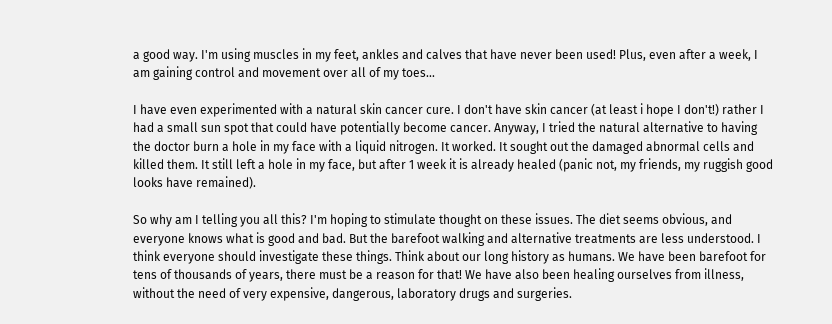a good way. I'm using muscles in my feet, ankles and calves that have never been used! Plus, even after a week, I am gaining control and movement over all of my toes...

I have even experimented with a natural skin cancer cure. I don't have skin cancer (at least i hope I don't!) rather I had a small sun spot that could have potentially become cancer. Anyway, I tried the natural alternative to having the doctor burn a hole in my face with a liquid nitrogen. It worked. It sought out the damaged abnormal cells and killed them. It still left a hole in my face, but after 1 week it is already healed (panic not, my friends, my ruggish good looks have remained).

So why am I telling you all this? I'm hoping to stimulate thought on these issues. The diet seems obvious, and everyone knows what is good and bad. But the barefoot walking and alternative treatments are less understood. I think everyone should investigate these things. Think about our long history as humans. We have been barefoot for tens of thousands of years, there must be a reason for that! We have also been healing ourselves from illness, without the need of very expensive, dangerous, laboratory drugs and surgeries.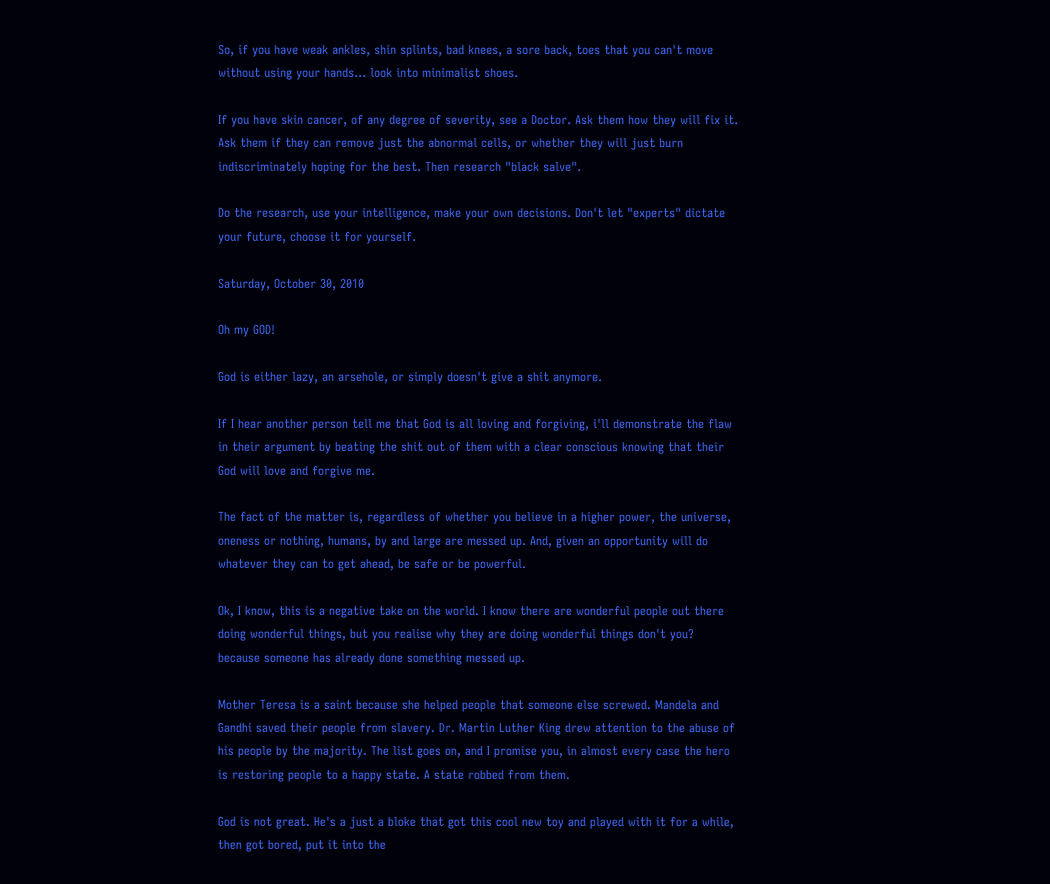So, if you have weak ankles, shin splints, bad knees, a sore back, toes that you can't move without using your hands... look into minimalist shoes.

If you have skin cancer, of any degree of severity, see a Doctor. Ask them how they will fix it. Ask them if they can remove just the abnormal cells, or whether they will just burn indiscriminately hoping for the best. Then research "black salve".

Do the research, use your intelligence, make your own decisions. Don't let "experts" dictate your future, choose it for yourself.

Saturday, October 30, 2010

Oh my GOD!

God is either lazy, an arsehole, or simply doesn't give a shit anymore.

If I hear another person tell me that God is all loving and forgiving, i'll demonstrate the flaw in their argument by beating the shit out of them with a clear conscious knowing that their God will love and forgive me.

The fact of the matter is, regardless of whether you believe in a higher power, the universe, oneness or nothing, humans, by and large are messed up. And, given an opportunity will do whatever they can to get ahead, be safe or be powerful.

Ok, I know, this is a negative take on the world. I know there are wonderful people out there doing wonderful things, but you realise why they are doing wonderful things don't you? because someone has already done something messed up.

Mother Teresa is a saint because she helped people that someone else screwed. Mandela and Gandhi saved their people from slavery. Dr. Martin Luther King drew attention to the abuse of his people by the majority. The list goes on, and I promise you, in almost every case the hero is restoring people to a happy state. A state robbed from them.

God is not great. He's a just a bloke that got this cool new toy and played with it for a while, then got bored, put it into the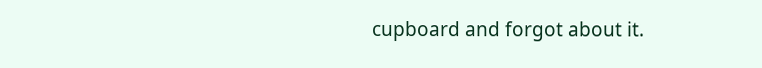cupboard and forgot about it.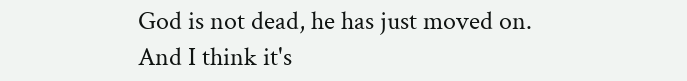God is not dead, he has just moved on. And I think it's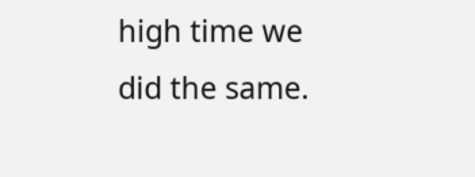high time we did the same.